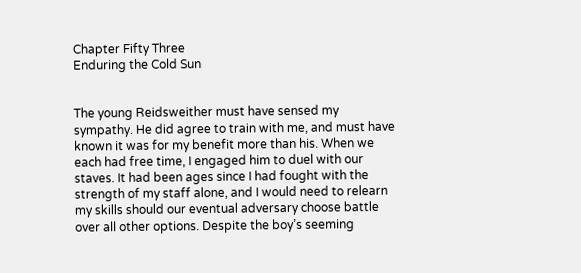Chapter Fifty Three
Enduring the Cold Sun


The young Reidsweither must have sensed my sympathy. He did agree to train with me, and must have known it was for my benefit more than his. When we each had free time, I engaged him to duel with our staves. It had been ages since I had fought with the strength of my staff alone, and I would need to relearn my skills should our eventual adversary choose battle over all other options. Despite the boy’s seeming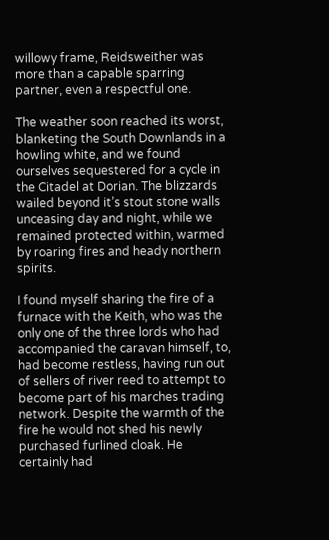willowy frame, Reidsweither was more than a capable sparring partner, even a respectful one.

The weather soon reached its worst, blanketing the South Downlands in a howling white, and we found ourselves sequestered for a cycle in the Citadel at Dorian. The blizzards wailed beyond it’s stout stone walls unceasing day and night, while we remained protected within, warmed by roaring fires and heady northern spirits.

I found myself sharing the fire of a furnace with the Keith, who was the only one of the three lords who had accompanied the caravan himself, to, had become restless, having run out of sellers of river reed to attempt to become part of his marches trading network. Despite the warmth of the fire he would not shed his newly purchased furlined cloak. He certainly had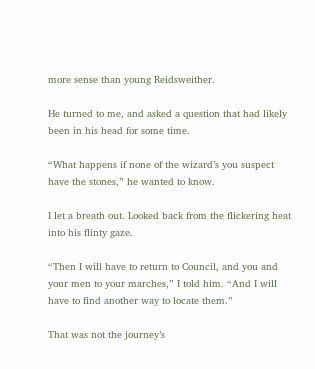more sense than young Reidsweither.

He turned to me, and asked a question that had likely been in his head for some time.

“What happens if none of the wizard’s you suspect have the stones,” he wanted to know.

I let a breath out. Looked back from the flickering heat into his flinty gaze.

“Then I will have to return to Council, and you and your men to your marches,” I told him. “And I will have to find another way to locate them.”

That was not the journey’s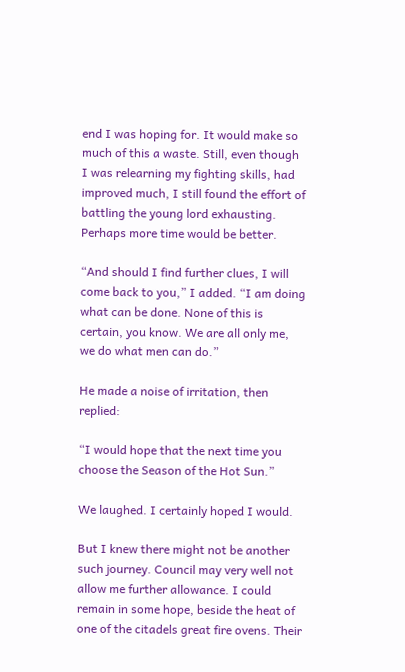end I was hoping for. It would make so much of this a waste. Still, even though I was relearning my fighting skills, had improved much, I still found the effort of battling the young lord exhausting. Perhaps more time would be better.

“And should I find further clues, I will come back to you,” I added. “I am doing what can be done. None of this is certain, you know. We are all only me, we do what men can do.”

He made a noise of irritation, then replied:

“I would hope that the next time you choose the Season of the Hot Sun.”

We laughed. I certainly hoped I would.

But I knew there might not be another such journey. Council may very well not allow me further allowance. I could remain in some hope, beside the heat of one of the citadels great fire ovens. Their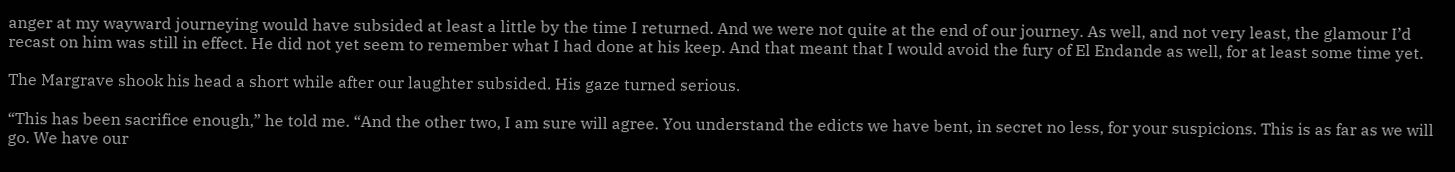anger at my wayward journeying would have subsided at least a little by the time I returned. And we were not quite at the end of our journey. As well, and not very least, the glamour I’d recast on him was still in effect. He did not yet seem to remember what I had done at his keep. And that meant that I would avoid the fury of El Endande as well, for at least some time yet.

The Margrave shook his head a short while after our laughter subsided. His gaze turned serious.

“This has been sacrifice enough,” he told me. “And the other two, I am sure will agree. You understand the edicts we have bent, in secret no less, for your suspicions. This is as far as we will go. We have our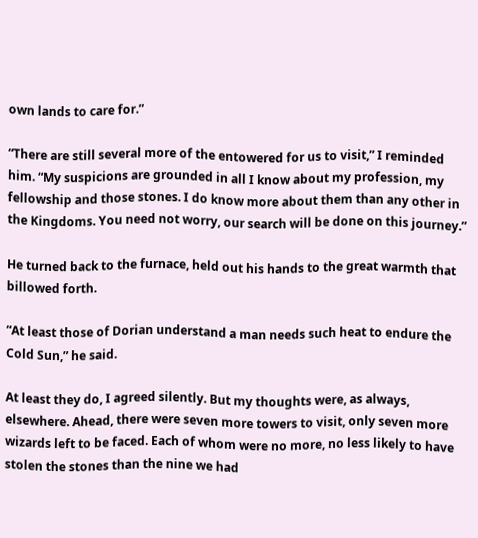own lands to care for.”

“There are still several more of the entowered for us to visit,” I reminded him. “My suspicions are grounded in all I know about my profession, my fellowship and those stones. I do know more about them than any other in the Kingdoms. You need not worry, our search will be done on this journey.”

He turned back to the furnace, held out his hands to the great warmth that billowed forth.

“At least those of Dorian understand a man needs such heat to endure the Cold Sun,” he said.

At least they do, I agreed silently. But my thoughts were, as always, elsewhere. Ahead, there were seven more towers to visit, only seven more wizards left to be faced. Each of whom were no more, no less likely to have stolen the stones than the nine we had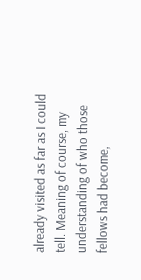already visited as far as I could tell. Meaning of course, my understanding of who those fellows had become,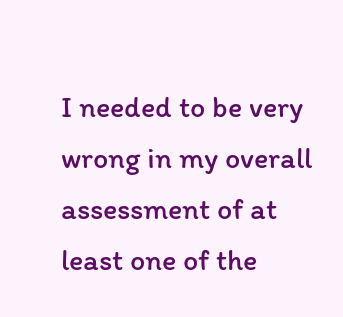I needed to be very wrong in my overall assessment of at least one of the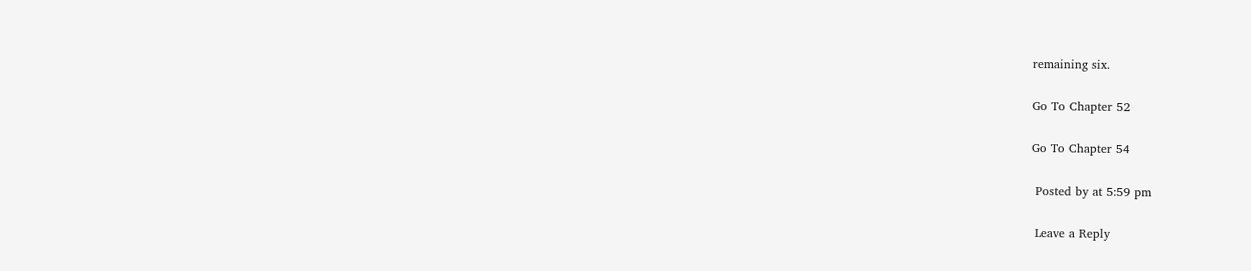remaining six.

Go To Chapter 52

Go To Chapter 54

 Posted by at 5:59 pm

 Leave a Reply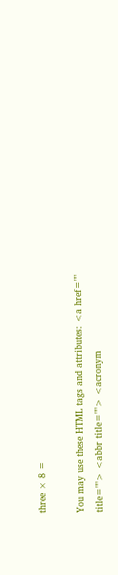three × 8 =

You may use these HTML tags and attributes: <a href="" title=""> <abbr title=""> <acronym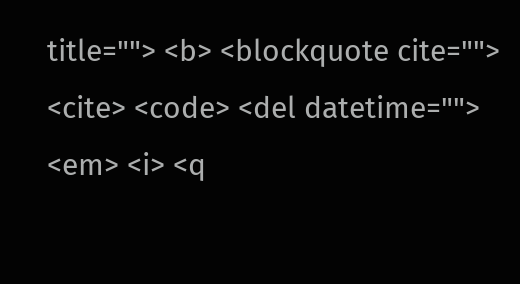title=""> <b> <blockquote cite=""> <cite> <code> <del datetime=""> <em> <i> <q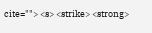cite=""> <s> <strike> <strong>